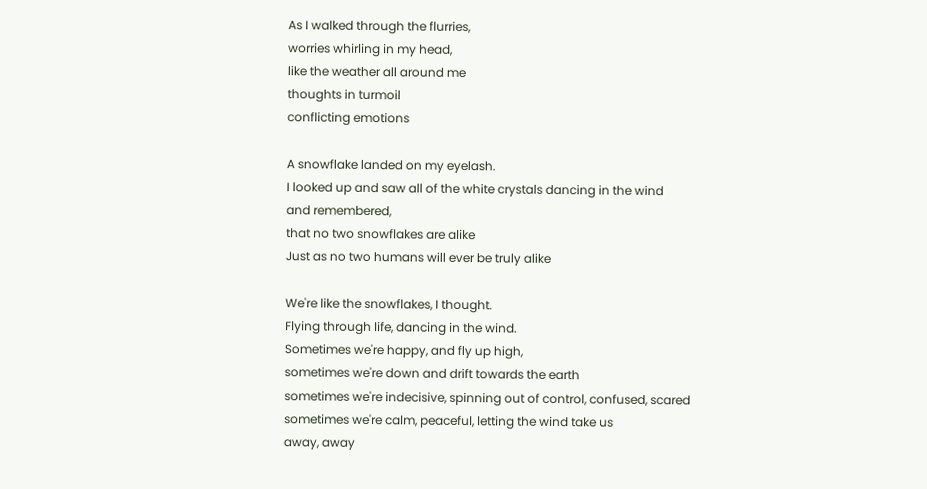As I walked through the flurries,
worries whirling in my head,
like the weather all around me
thoughts in turmoil
conflicting emotions

A snowflake landed on my eyelash.
I looked up and saw all of the white crystals dancing in the wind
and remembered,
that no two snowflakes are alike
Just as no two humans will ever be truly alike

We're like the snowflakes, I thought.
Flying through life, dancing in the wind.
Sometimes we're happy, and fly up high,
sometimes we're down and drift towards the earth
sometimes we're indecisive, spinning out of control, confused, scared
sometimes we're calm, peaceful, letting the wind take us
away, away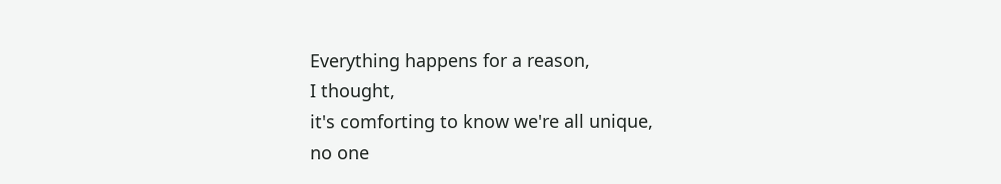Everything happens for a reason,
I thought,
it's comforting to know we're all unique,
no one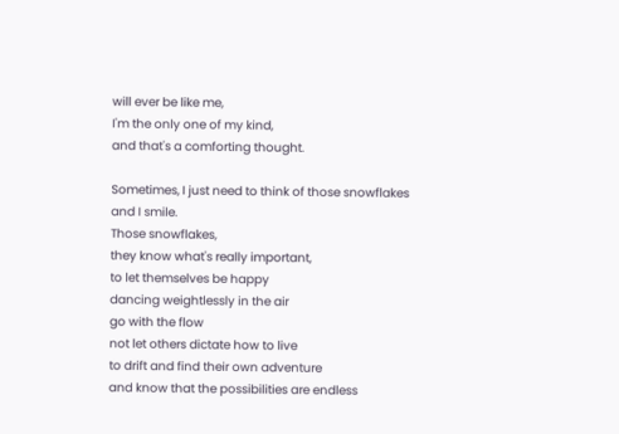will ever be like me,
I'm the only one of my kind,
and that's a comforting thought.

Sometimes, I just need to think of those snowflakes
and I smile.
Those snowflakes,
they know what's really important,
to let themselves be happy
dancing weightlessly in the air
go with the flow
not let others dictate how to live
to drift and find their own adventure
and know that the possibilities are endless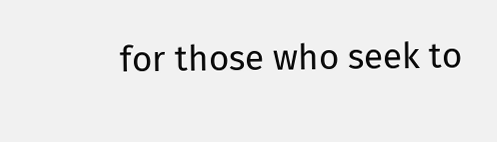for those who seek to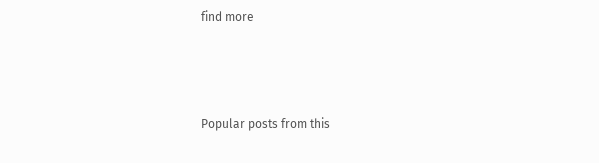find more



Popular posts from this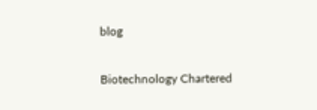blog

Biotechnology Chartered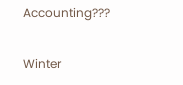Accounting???

Winter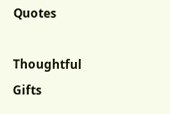Quotes

Thoughtful Gifts